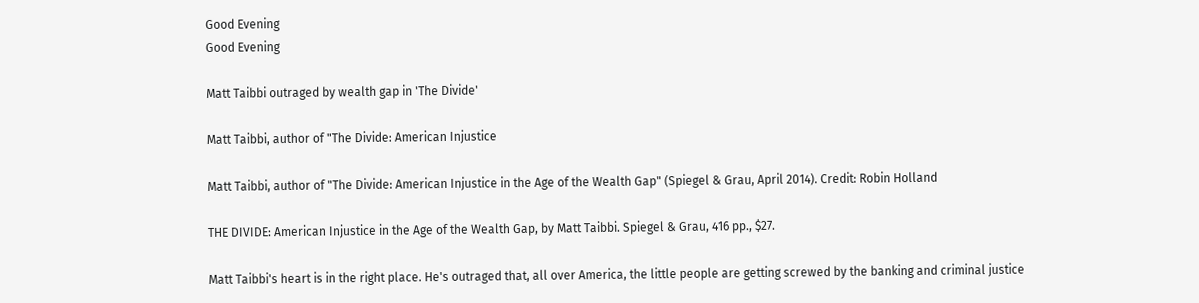Good Evening
Good Evening

Matt Taibbi outraged by wealth gap in 'The Divide'

Matt Taibbi, author of "The Divide: American Injustice

Matt Taibbi, author of "The Divide: American Injustice in the Age of the Wealth Gap" (Spiegel & Grau, April 2014). Credit: Robin Holland

THE DIVIDE: American Injustice in the Age of the Wealth Gap, by Matt Taibbi. Spiegel & Grau, 416 pp., $27.

Matt Taibbi's heart is in the right place. He's outraged that, all over America, the little people are getting screwed by the banking and criminal justice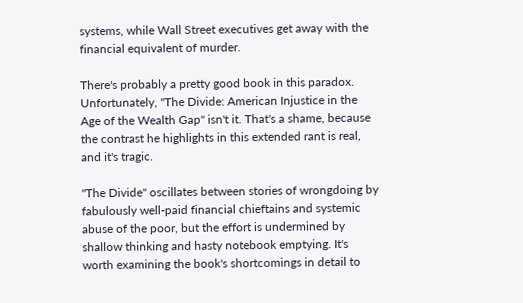systems, while Wall Street executives get away with the financial equivalent of murder.

There's probably a pretty good book in this paradox. Unfortunately, "The Divide: American Injustice in the Age of the Wealth Gap" isn't it. That's a shame, because the contrast he highlights in this extended rant is real, and it's tragic.

"The Divide" oscillates between stories of wrongdoing by fabulously well-paid financial chieftains and systemic abuse of the poor, but the effort is undermined by shallow thinking and hasty notebook emptying. It's worth examining the book's shortcomings in detail to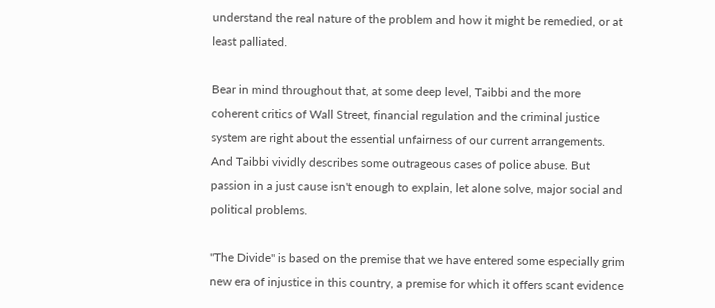understand the real nature of the problem and how it might be remedied, or at least palliated.

Bear in mind throughout that, at some deep level, Taibbi and the more coherent critics of Wall Street, financial regulation and the criminal justice system are right about the essential unfairness of our current arrangements. And Taibbi vividly describes some outrageous cases of police abuse. But passion in a just cause isn't enough to explain, let alone solve, major social and political problems.

"The Divide" is based on the premise that we have entered some especially grim new era of injustice in this country, a premise for which it offers scant evidence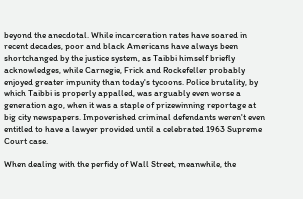beyond the anecdotal. While incarceration rates have soared in recent decades, poor and black Americans have always been shortchanged by the justice system, as Taibbi himself briefly acknowledges, while Carnegie, Frick and Rockefeller probably enjoyed greater impunity than today's tycoons. Police brutality, by which Taibbi is properly appalled, was arguably even worse a generation ago, when it was a staple of prizewinning reportage at big city newspapers. Impoverished criminal defendants weren't even entitled to have a lawyer provided until a celebrated 1963 Supreme Court case.

When dealing with the perfidy of Wall Street, meanwhile, the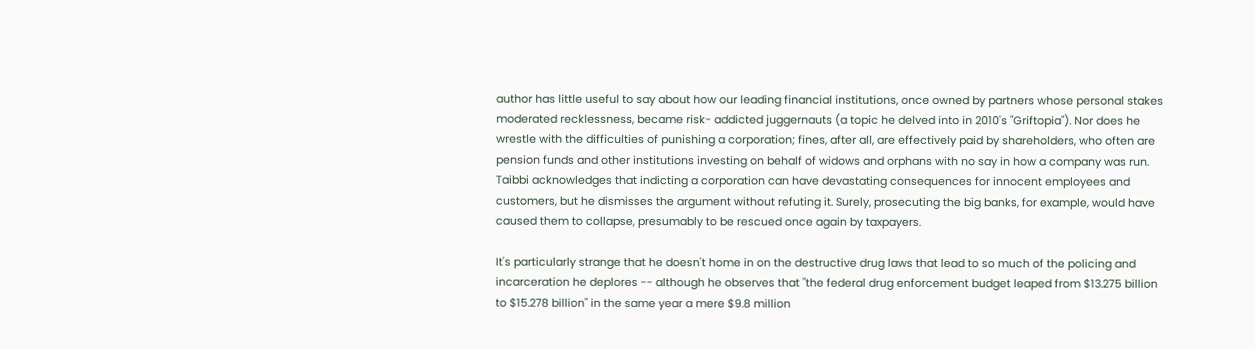author has little useful to say about how our leading financial institutions, once owned by partners whose personal stakes moderated recklessness, became risk- addicted juggernauts (a topic he delved into in 2010's "Griftopia"). Nor does he wrestle with the difficulties of punishing a corporation; fines, after all, are effectively paid by shareholders, who often are pension funds and other institutions investing on behalf of widows and orphans with no say in how a company was run. Taibbi acknowledges that indicting a corporation can have devastating consequences for innocent employees and customers, but he dismisses the argument without refuting it. Surely, prosecuting the big banks, for example, would have caused them to collapse, presumably to be rescued once again by taxpayers.

It's particularly strange that he doesn't home in on the destructive drug laws that lead to so much of the policing and incarceration he deplores -- although he observes that "the federal drug enforcement budget leaped from $13.275 billion to $15.278 billion" in the same year a mere $9.8 million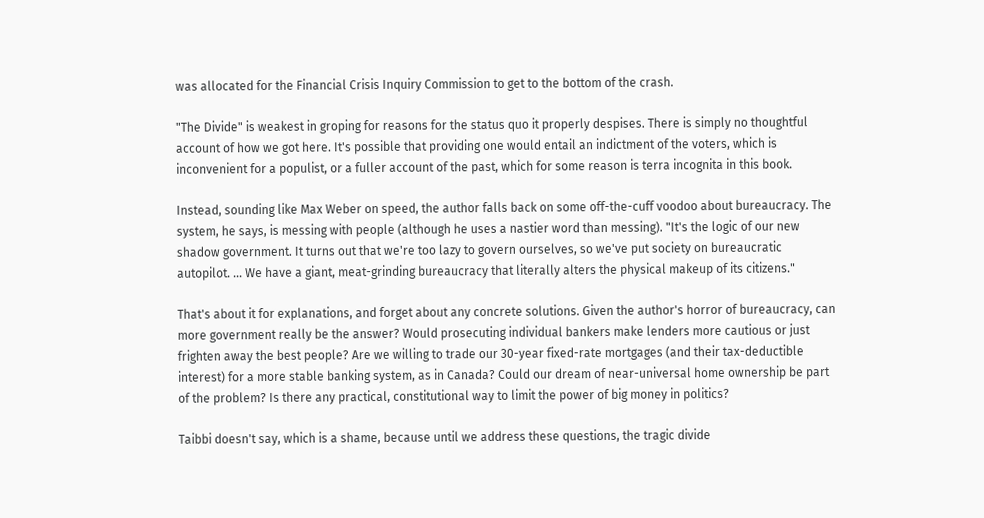was allocated for the Financial Crisis Inquiry Commission to get to the bottom of the crash.

"The Divide" is weakest in groping for reasons for the status quo it properly despises. There is simply no thoughtful account of how we got here. It's possible that providing one would entail an indictment of the voters, which is inconvenient for a populist, or a fuller account of the past, which for some reason is terra incognita in this book.

Instead, sounding like Max Weber on speed, the author falls back on some off-the-cuff voodoo about bureaucracy. The system, he says, is messing with people (although he uses a nastier word than messing). "It's the logic of our new shadow government. It turns out that we're too lazy to govern ourselves, so we've put society on bureaucratic autopilot. ... We have a giant, meat-grinding bureaucracy that literally alters the physical makeup of its citizens."

That's about it for explanations, and forget about any concrete solutions. Given the author's horror of bureaucracy, can more government really be the answer? Would prosecuting individual bankers make lenders more cautious or just frighten away the best people? Are we willing to trade our 30-year fixed-rate mortgages (and their tax-deductible interest) for a more stable banking system, as in Canada? Could our dream of near-universal home ownership be part of the problem? Is there any practical, constitutional way to limit the power of big money in politics?

Taibbi doesn't say, which is a shame, because until we address these questions, the tragic divide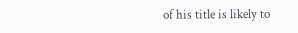of his title is likely to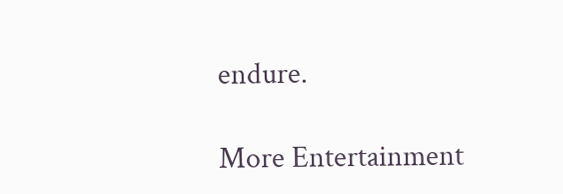endure.

More Entertainment